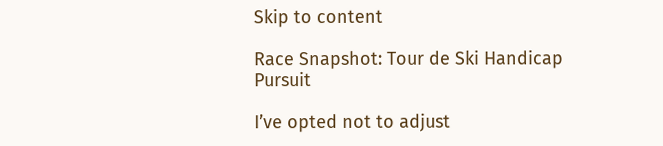Skip to content

Race Snapshot: Tour de Ski Handicap Pursuit

I’ve opted not to adjust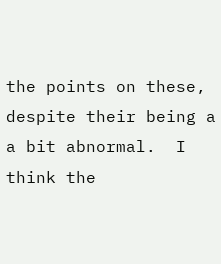the points on these, despite their being a a bit abnormal.  I think the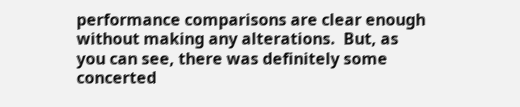performance comparisons are clear enough without making any alterations.  But, as you can see, there was definitely some concerted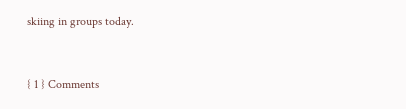skiing in groups today.


{ 1 } Comments